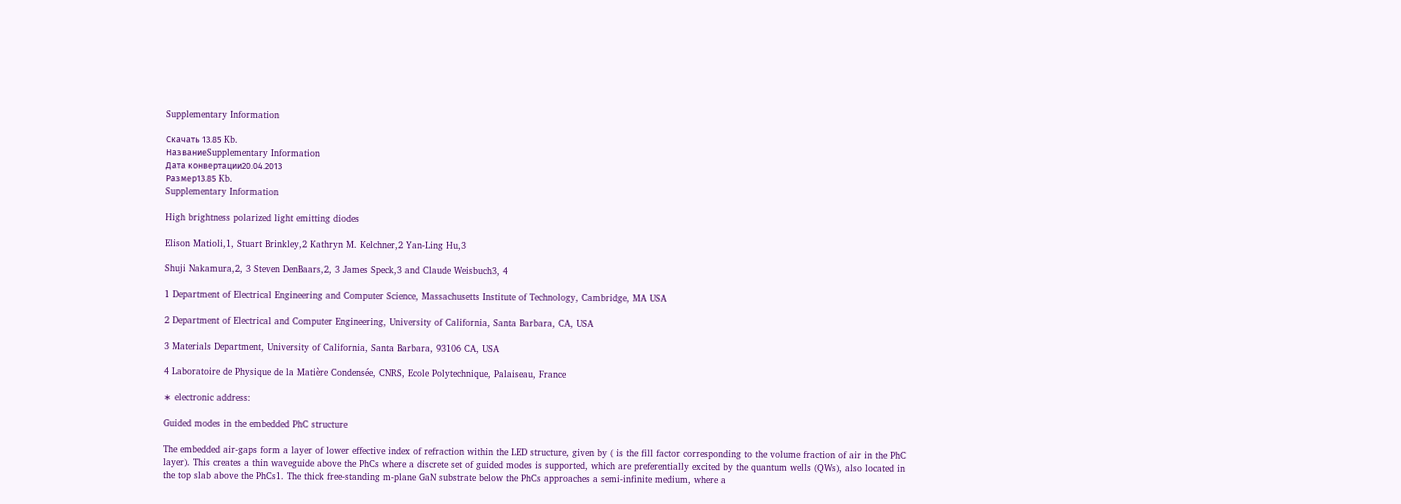Supplementary Information

Скачать 13.85 Kb.
НазваниеSupplementary Information
Дата конвертации20.04.2013
Размер13.85 Kb.
Supplementary Information

High brightness polarized light emitting diodes

Elison Matioli,1, Stuart Brinkley,2 Kathryn M. Kelchner,2 Yan-Ling Hu,3

Shuji Nakamura,2, 3 Steven DenBaars,2, 3 James Speck,3 and Claude Weisbuch3, 4

1 Department of Electrical Engineering and Computer Science, Massachusetts Institute of Technology, Cambridge, MA USA

2 Department of Electrical and Computer Engineering, University of California, Santa Barbara, CA, USA

3 Materials Department, University of California, Santa Barbara, 93106 CA, USA

4 Laboratoire de Physique de la Matière Condensée, CNRS, Ecole Polytechnique, Palaiseau, France

∗ electronic address:

Guided modes in the embedded PhC structure

The embedded air-gaps form a layer of lower effective index of refraction within the LED structure, given by ( is the fill factor corresponding to the volume fraction of air in the PhC layer). This creates a thin waveguide above the PhCs where a discrete set of guided modes is supported, which are preferentially excited by the quantum wells (QWs), also located in the top slab above the PhCs1. The thick free-standing m-plane GaN substrate below the PhCs approaches a semi-infinite medium, where a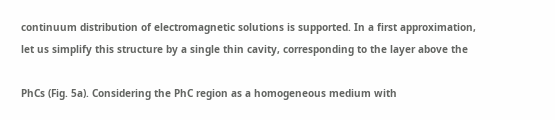continuum distribution of electromagnetic solutions is supported. In a first approximation, let us simplify this structure by a single thin cavity, corresponding to the layer above the

PhCs (Fig. 5a). Considering the PhC region as a homogeneous medium with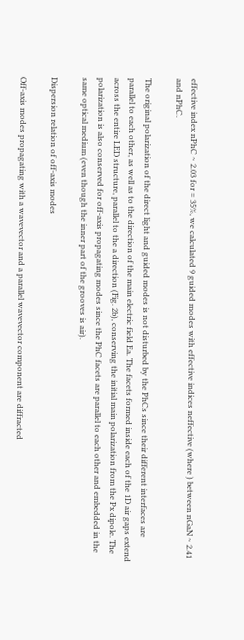effective index nPhC ∼ 2.03 for = 35%, we calculated 9 guided modes with effective indices neffective (where ) between nGaN ∼ 2.41 and nPhC.

The original polarization of the direct light and guided modes is not disturbed by the PhCs since their different interfaces are parallel to each other, as well as to the direction of the main electric field Ea. The facets formed inside each of the 1D air gaps extend across the entire LED structure, parallel to the a direction (Fig. 2b), conserving the initial main polarization from the Px dipole. The polarization is also conserved for off-axis propagating modes since the PhC facets are parallel to each other and embedded in the same optical medium (even though the inner part of the grooves is air).

Dispersion relation of off-axis modes

Off-axis modes propagating with a wavevector and a parallel wavevector component are diffracted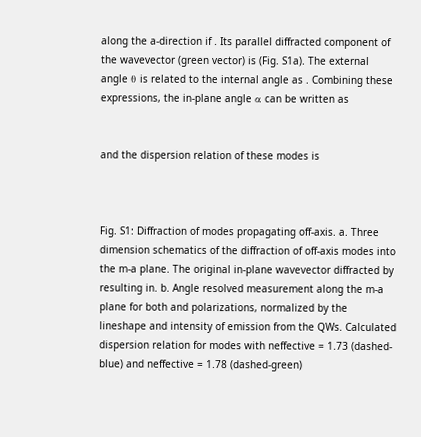along the a-direction if . Its parallel diffracted component of the wavevector (green vector) is (Fig. S1a). The external angle θ is related to the internal angle as . Combining these expressions, the in-plane angle α can be written as


and the dispersion relation of these modes is



Fig. S1: Diffraction of modes propagating off-axis. a. Three dimension schematics of the diffraction of off-axis modes into the m-a plane. The original in-plane wavevector diffracted by resulting in. b. Angle resolved measurement along the m-a plane for both and polarizations, normalized by the lineshape and intensity of emission from the QWs. Calculated dispersion relation for modes with neffective = 1.73 (dashed-blue) and neffective = 1.78 (dashed-green)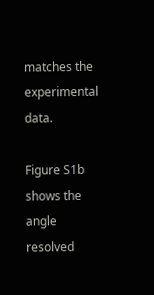matches the experimental data.

Figure S1b shows the angle resolved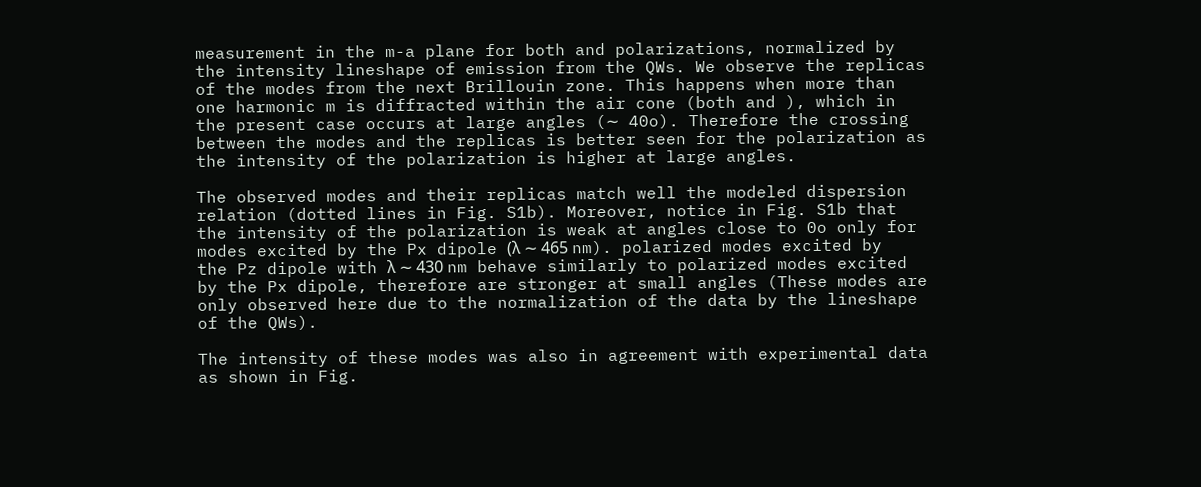measurement in the m-a plane for both and polarizations, normalized by the intensity lineshape of emission from the QWs. We observe the replicas of the modes from the next Brillouin zone. This happens when more than one harmonic m is diffracted within the air cone (both and ), which in the present case occurs at large angles (∼ 40o). Therefore the crossing between the modes and the replicas is better seen for the polarization as the intensity of the polarization is higher at large angles.

The observed modes and their replicas match well the modeled dispersion relation (dotted lines in Fig. S1b). Moreover, notice in Fig. S1b that the intensity of the polarization is weak at angles close to 0o only for modes excited by the Px dipole (λ ∼ 465 nm). polarized modes excited by the Pz dipole with λ ∼ 430 nm behave similarly to polarized modes excited by the Px dipole, therefore are stronger at small angles (These modes are only observed here due to the normalization of the data by the lineshape of the QWs).

The intensity of these modes was also in agreement with experimental data as shown in Fig.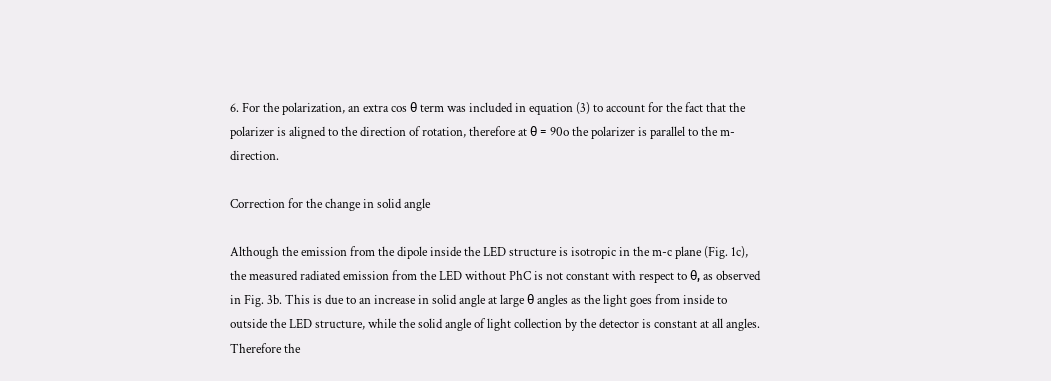6. For the polarization, an extra cos θ term was included in equation (3) to account for the fact that the polarizer is aligned to the direction of rotation, therefore at θ = 90o the polarizer is parallel to the m-direction.

Correction for the change in solid angle

Although the emission from the dipole inside the LED structure is isotropic in the m-c plane (Fig. 1c), the measured radiated emission from the LED without PhC is not constant with respect to θ, as observed in Fig. 3b. This is due to an increase in solid angle at large θ angles as the light goes from inside to outside the LED structure, while the solid angle of light collection by the detector is constant at all angles. Therefore the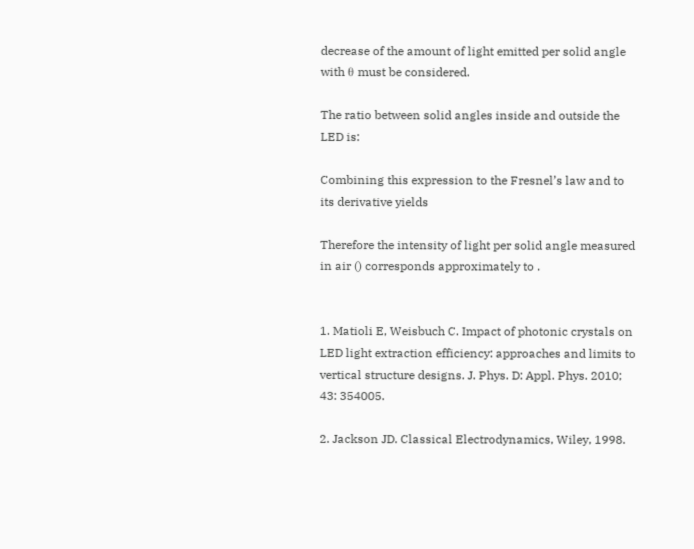decrease of the amount of light emitted per solid angle with θ must be considered.

The ratio between solid angles inside and outside the LED is:

Combining this expression to the Fresnel’s law and to its derivative yields

Therefore the intensity of light per solid angle measured in air () corresponds approximately to .


1. Matioli E, Weisbuch C. Impact of photonic crystals on LED light extraction efficiency: approaches and limits to vertical structure designs. J. Phys. D: Appl. Phys. 2010; 43: 354005.

2. Jackson JD. Classical Electrodynamics, Wiley, 1998.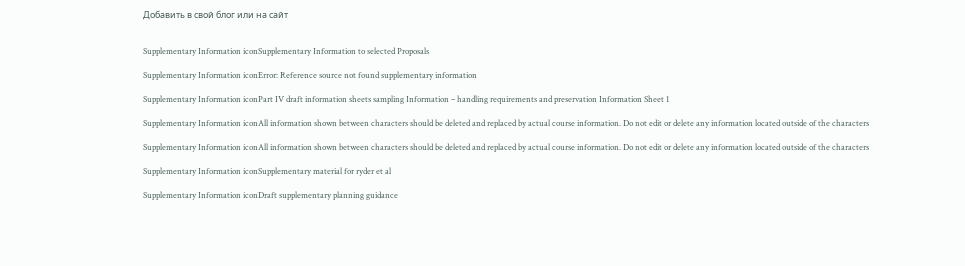Добавить в свой блог или на сайт


Supplementary Information iconSupplementary Information to selected Proposals

Supplementary Information iconError: Reference source not found supplementary information

Supplementary Information iconPart IV draft information sheets sampling Information – handling requirements and preservation Information Sheet 1

Supplementary Information iconAll information shown between characters should be deleted and replaced by actual course information. Do not edit or delete any information located outside of the characters

Supplementary Information iconAll information shown between characters should be deleted and replaced by actual course information. Do not edit or delete any information located outside of the characters

Supplementary Information iconSupplementary material for ryder et al

Supplementary Information iconDraft supplementary planning guidance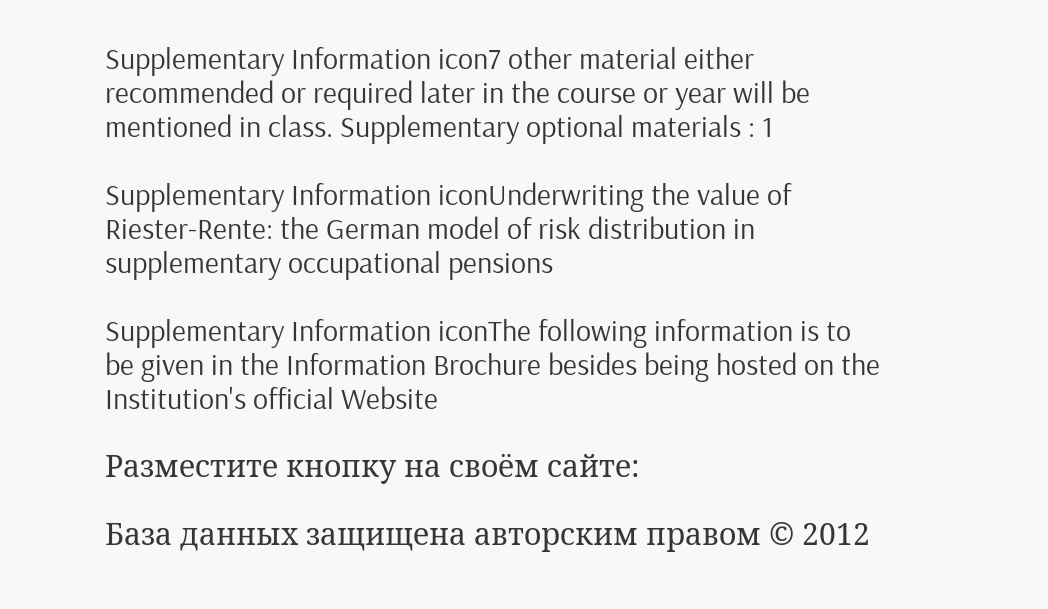Supplementary Information icon7 other material either recommended or required later in the course or year will be mentioned in class. Supplementary optional materials : 1

Supplementary Information iconUnderwriting the value of Riester-Rente: the German model of risk distribution in supplementary occupational pensions

Supplementary Information iconThe following information is to be given in the Information Brochure besides being hosted on the Institution's official Website

Разместите кнопку на своём сайте:

База данных защищена авторским правом © 2012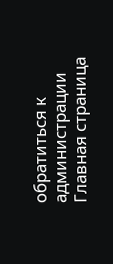обратиться к администрации
Главная страница